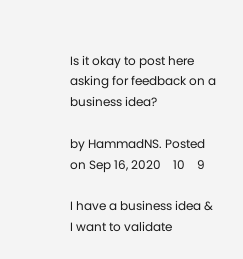Is it okay to post here asking for feedback on a business idea?

by HammadNS. Posted on Sep 16, 2020    10    9

I have a business idea & I want to validate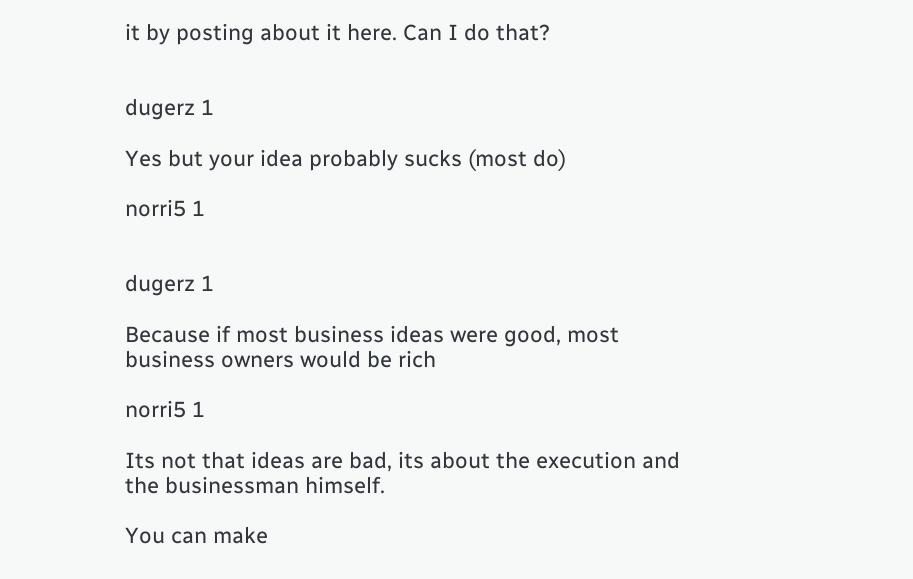it by posting about it here. Can I do that?


dugerz 1

Yes but your idea probably sucks (most do)

norri5 1


dugerz 1

Because if most business ideas were good, most business owners would be rich

norri5 1

Its not that ideas are bad, its about the execution and the businessman himself.

You can make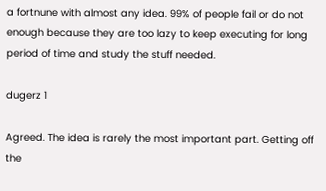a fortnune with almost any idea. 99% of people fail or do not enough because they are too lazy to keep executing for long period of time and study the stuff needed.

dugerz 1

Agreed. The idea is rarely the most important part. Getting off the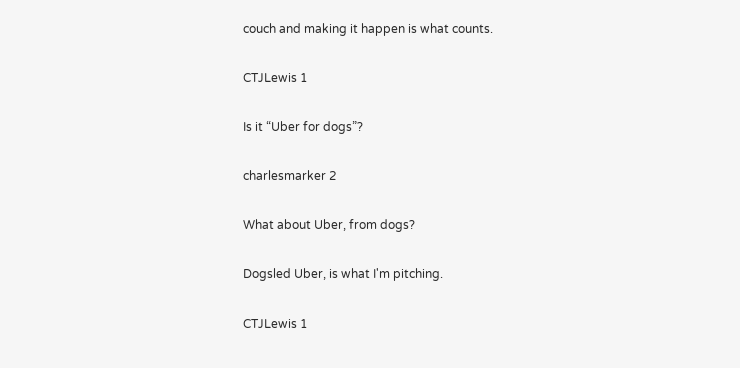couch and making it happen is what counts.

CTJLewis 1

Is it “Uber for dogs”?

charlesmarker 2

What about Uber, from dogs?

Dogsled Uber, is what I'm pitching.

CTJLewis 1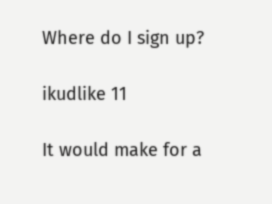Where do I sign up?

ikudlike 11

It would make for a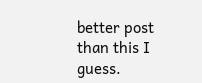better post than this I guess.